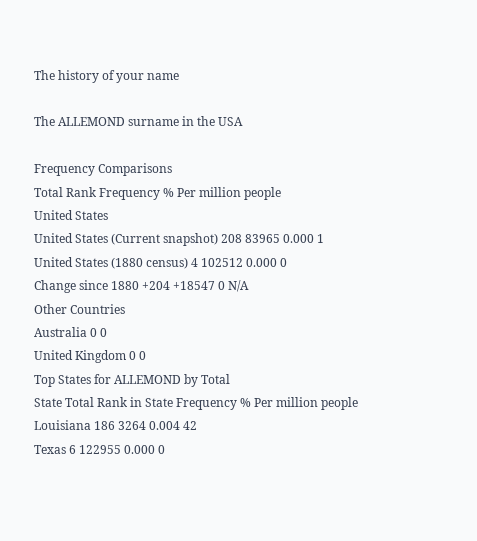The history of your name

The ALLEMOND surname in the USA

Frequency Comparisons
Total Rank Frequency % Per million people
United States
United States (Current snapshot) 208 83965 0.000 1
United States (1880 census) 4 102512 0.000 0
Change since 1880 +204 +18547 0 N/A
Other Countries
Australia 0 0
United Kingdom 0 0
Top States for ALLEMOND by Total
State Total Rank in State Frequency % Per million people
Louisiana 186 3264 0.004 42
Texas 6 122955 0.000 0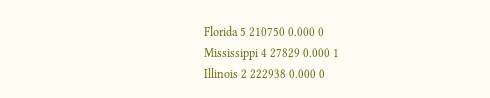Florida 5 210750 0.000 0
Mississippi 4 27829 0.000 1
Illinois 2 222938 0.000 0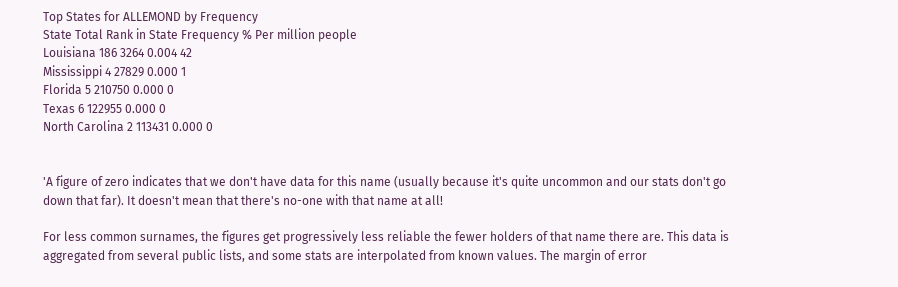Top States for ALLEMOND by Frequency
State Total Rank in State Frequency % Per million people
Louisiana 186 3264 0.004 42
Mississippi 4 27829 0.000 1
Florida 5 210750 0.000 0
Texas 6 122955 0.000 0
North Carolina 2 113431 0.000 0


'A figure of zero indicates that we don't have data for this name (usually because it's quite uncommon and our stats don't go down that far). It doesn't mean that there's no-one with that name at all!

For less common surnames, the figures get progressively less reliable the fewer holders of that name there are. This data is aggregated from several public lists, and some stats are interpolated from known values. The margin of error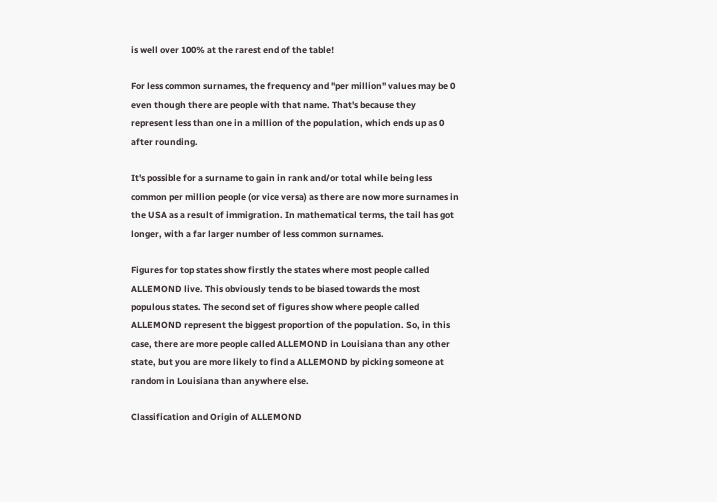is well over 100% at the rarest end of the table!

For less common surnames, the frequency and "per million" values may be 0 even though there are people with that name. That's because they represent less than one in a million of the population, which ends up as 0 after rounding.

It's possible for a surname to gain in rank and/or total while being less common per million people (or vice versa) as there are now more surnames in the USA as a result of immigration. In mathematical terms, the tail has got longer, with a far larger number of less common surnames.

Figures for top states show firstly the states where most people called ALLEMOND live. This obviously tends to be biased towards the most populous states. The second set of figures show where people called ALLEMOND represent the biggest proportion of the population. So, in this case, there are more people called ALLEMOND in Louisiana than any other state, but you are more likely to find a ALLEMOND by picking someone at random in Louisiana than anywhere else.

Classification and Origin of ALLEMOND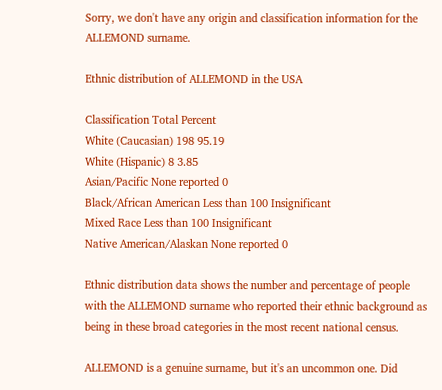Sorry, we don't have any origin and classification information for the ALLEMOND surname.

Ethnic distribution of ALLEMOND in the USA

Classification Total Percent
White (Caucasian) 198 95.19
White (Hispanic) 8 3.85
Asian/Pacific None reported 0
Black/African American Less than 100 Insignificant
Mixed Race Less than 100 Insignificant
Native American/Alaskan None reported 0

Ethnic distribution data shows the number and percentage of people with the ALLEMOND surname who reported their ethnic background as being in these broad categories in the most recent national census.

ALLEMOND is a genuine surname, but it's an uncommon one. Did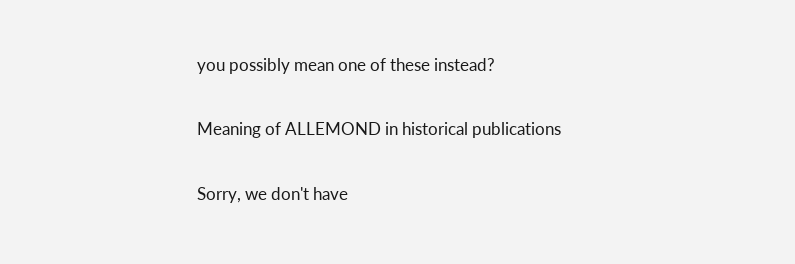you possibly mean one of these instead?

Meaning of ALLEMOND in historical publications

Sorry, we don't have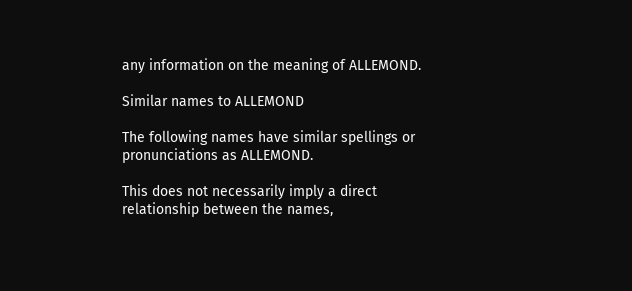any information on the meaning of ALLEMOND.

Similar names to ALLEMOND

The following names have similar spellings or pronunciations as ALLEMOND.

This does not necessarily imply a direct relationship between the names,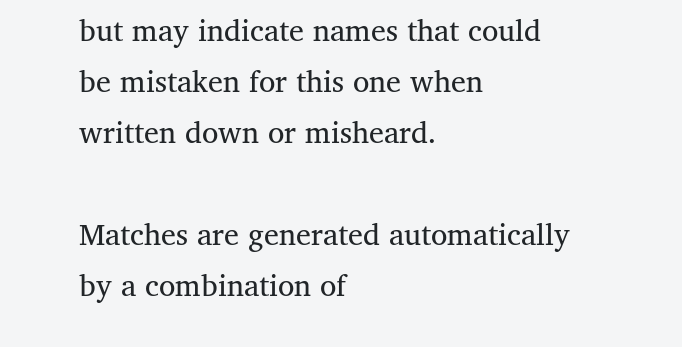but may indicate names that could be mistaken for this one when written down or misheard.

Matches are generated automatically by a combination of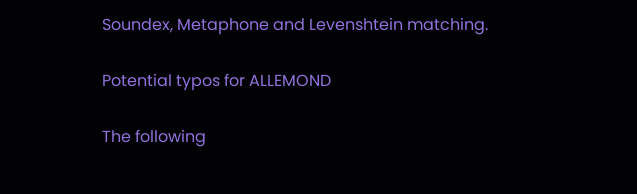Soundex, Metaphone and Levenshtein matching.

Potential typos for ALLEMOND

The following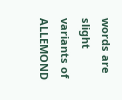words are slight variants of ALLEMOND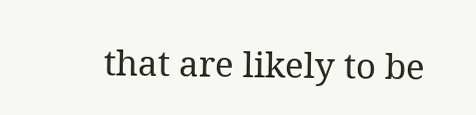that are likely to be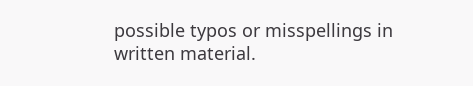possible typos or misspellings in written material.